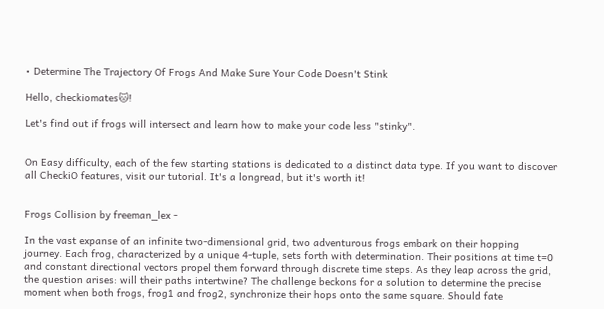• Determine The Trajectory Of Frogs And Make Sure Your Code Doesn't Stink

Hello, checkiomates🐱!

Let's find out if frogs will intersect and learn how to make your code less "stinky".


On Easy difficulty, each of the few starting stations is dedicated to a distinct data type. If you want to discover all CheckiO features, visit our tutorial. It's a longread, but it's worth it!


Frogs Collision by freeman_lex -

In the vast expanse of an infinite two-dimensional grid, two adventurous frogs embark on their hopping journey. Each frog, characterized by a unique 4-tuple, sets forth with determination. Their positions at time t=0 and constant directional vectors propel them forward through discrete time steps. As they leap across the grid, the question arises: will their paths intertwine? The challenge beckons for a solution to determine the precise moment when both frogs, frog1 and frog2, synchronize their hops onto the same square. Should fate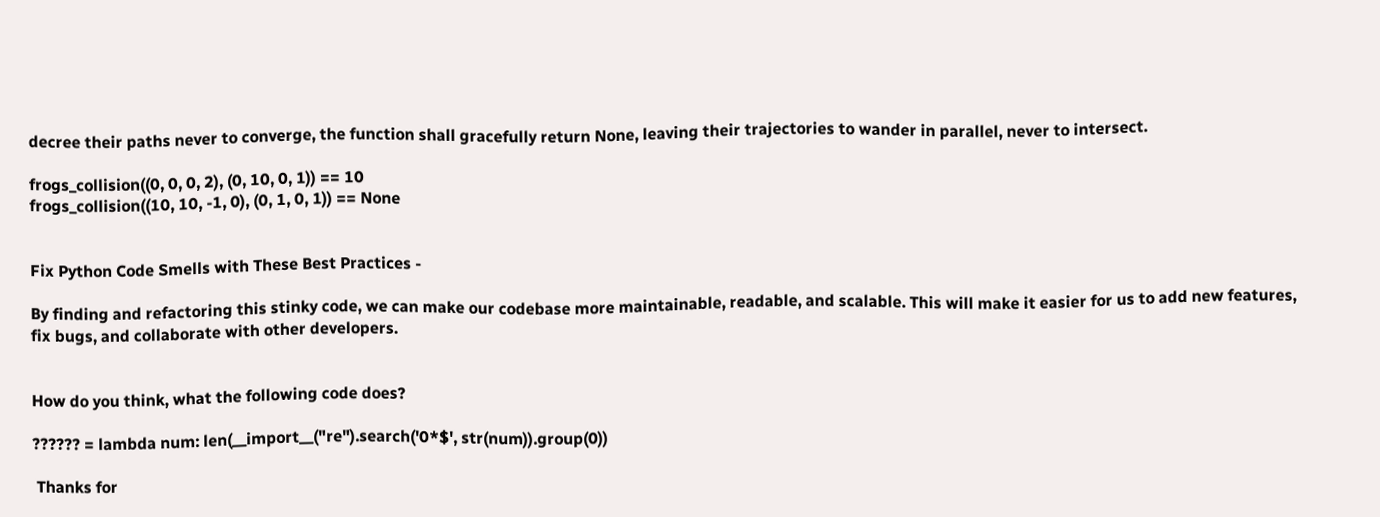decree their paths never to converge, the function shall gracefully return None, leaving their trajectories to wander in parallel, never to intersect.

frogs_collision((0, 0, 0, 2), (0, 10, 0, 1)) == 10
frogs_collision((10, 10, -1, 0), (0, 1, 0, 1)) == None


Fix Python Code Smells with These Best Practices -

By finding and refactoring this stinky code, we can make our codebase more maintainable, readable, and scalable. This will make it easier for us to add new features, fix bugs, and collaborate with other developers.


How do you think, what the following code does?

?????? = lambda num: len(__import__("re").search('0*$', str(num)).group(0))

 Thanks for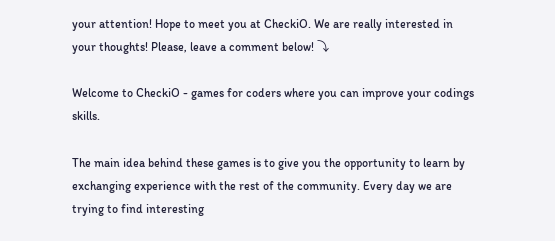your attention! Hope to meet you at CheckiO. We are really interested in your thoughts! Please, leave a comment below! ⤵

Welcome to CheckiO - games for coders where you can improve your codings skills.

The main idea behind these games is to give you the opportunity to learn by exchanging experience with the rest of the community. Every day we are trying to find interesting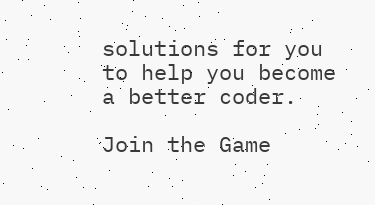solutions for you to help you become a better coder.

Join the Game